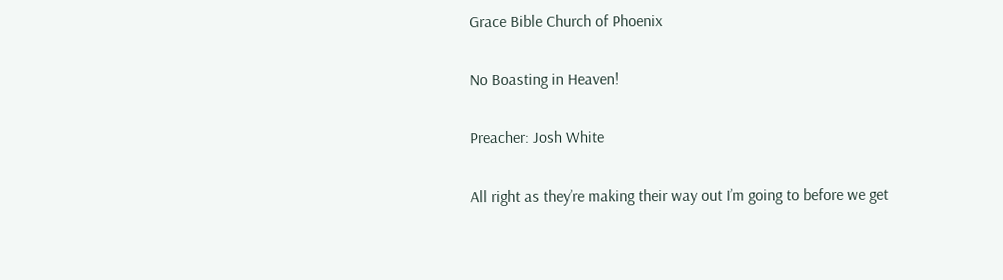Grace Bible Church of Phoenix

No Boasting in Heaven!

Preacher: Josh White

All right as they’re making their way out I’m going to before we get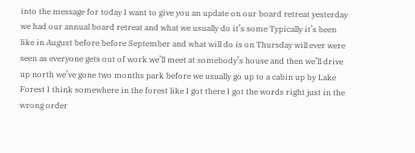into the message for today I want to give you an update on our board retreat yesterday we had our annual board retreat and what we usually do it’s some Typically it’s been like in August before before September and what will do is on Thursday will ever were seen as everyone gets out of work we’ll meet at somebody’s house and then we’ll drive up north we’ve gone two months park before we usually go up to a cabin up by Lake Forest I think somewhere in the forest like I got there I got the words right just in the wrong order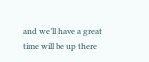and we’ll have a great time will be up there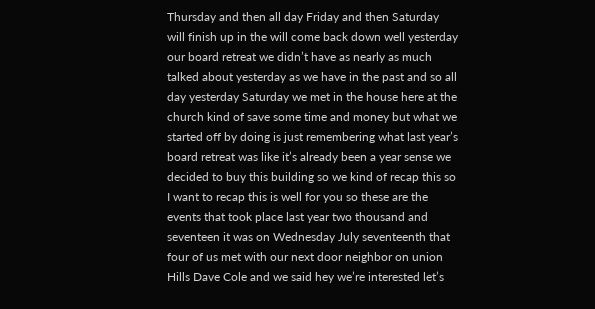Thursday and then all day Friday and then Saturday will finish up in the will come back down well yesterday our board retreat we didn’t have as nearly as much talked about yesterday as we have in the past and so all day yesterday Saturday we met in the house here at the church kind of save some time and money but what we started off by doing is just remembering what last year’s board retreat was like it’s already been a year sense we decided to buy this building so we kind of recap this so I want to recap this is well for you so these are the events that took place last year two thousand and seventeen it was on Wednesday July seventeenth that four of us met with our next door neighbor on union Hills Dave Cole and we said hey we’re interested let’s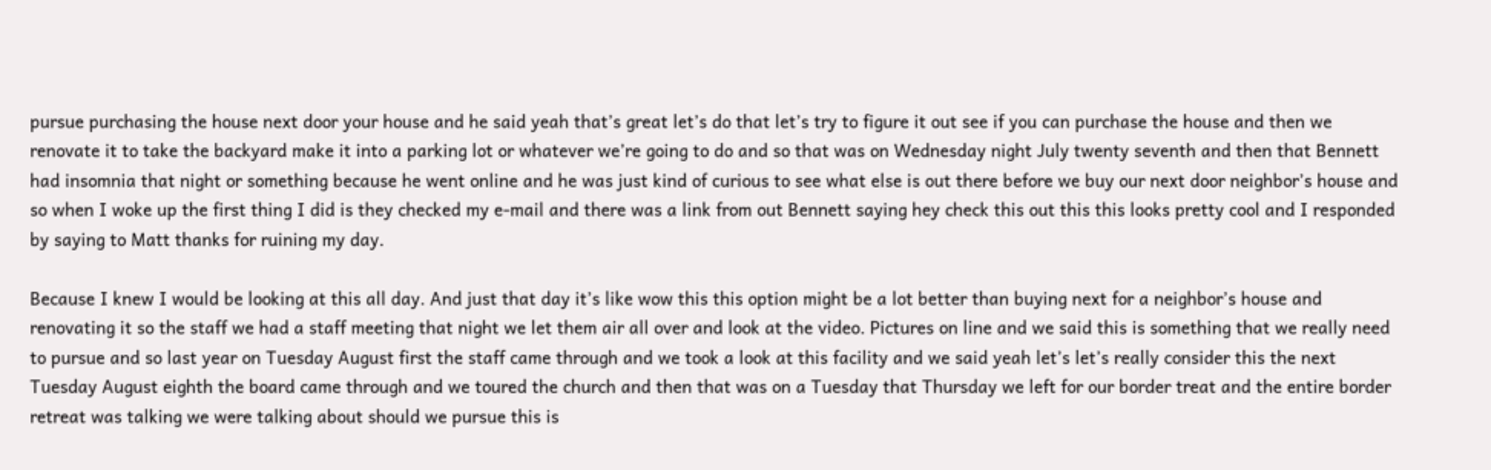pursue purchasing the house next door your house and he said yeah that’s great let’s do that let’s try to figure it out see if you can purchase the house and then we renovate it to take the backyard make it into a parking lot or whatever we’re going to do and so that was on Wednesday night July twenty seventh and then that Bennett had insomnia that night or something because he went online and he was just kind of curious to see what else is out there before we buy our next door neighbor’s house and so when I woke up the first thing I did is they checked my e-mail and there was a link from out Bennett saying hey check this out this this looks pretty cool and I responded by saying to Matt thanks for ruining my day.

Because I knew I would be looking at this all day. And just that day it’s like wow this this option might be a lot better than buying next for a neighbor’s house and renovating it so the staff we had a staff meeting that night we let them air all over and look at the video. Pictures on line and we said this is something that we really need to pursue and so last year on Tuesday August first the staff came through and we took a look at this facility and we said yeah let’s let’s really consider this the next Tuesday August eighth the board came through and we toured the church and then that was on a Tuesday that Thursday we left for our border treat and the entire border retreat was talking we were talking about should we pursue this is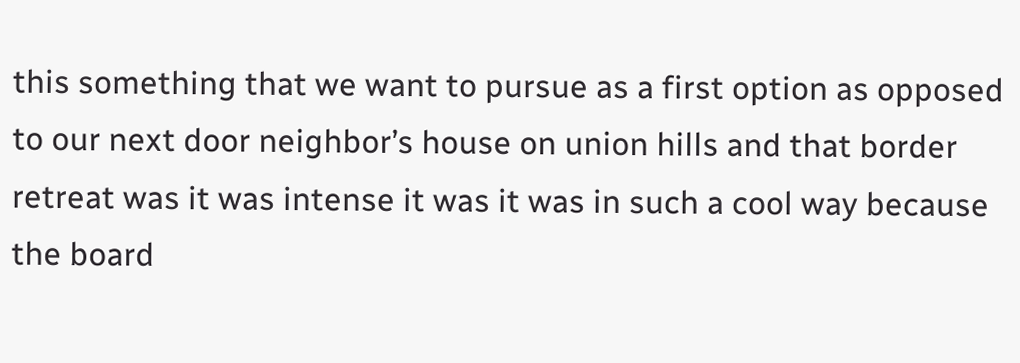this something that we want to pursue as a first option as opposed to our next door neighbor’s house on union hills and that border retreat was it was intense it was it was in such a cool way because the board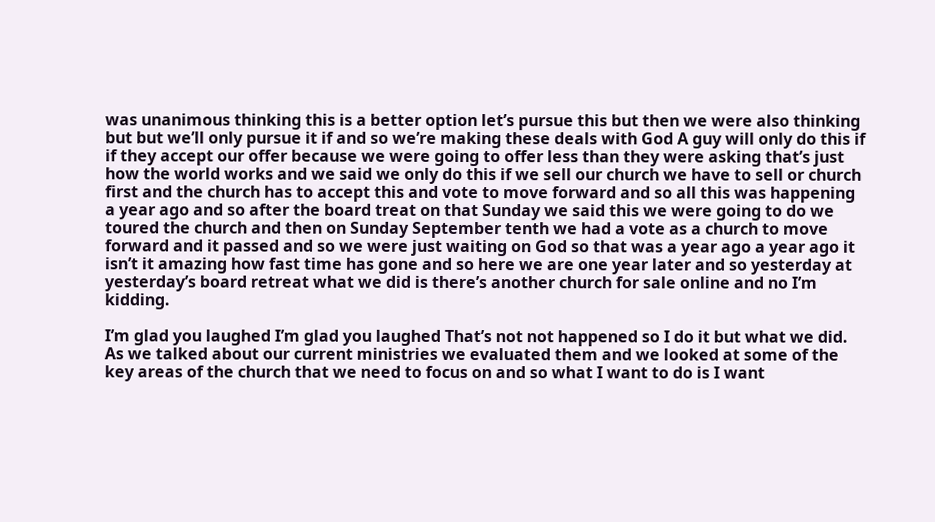was unanimous thinking this is a better option let’s pursue this but then we were also thinking but but we’ll only pursue it if and so we’re making these deals with God A guy will only do this if if they accept our offer because we were going to offer less than they were asking that’s just how the world works and we said we only do this if we sell our church we have to sell or church first and the church has to accept this and vote to move forward and so all this was happening a year ago and so after the board treat on that Sunday we said this we were going to do we toured the church and then on Sunday September tenth we had a vote as a church to move forward and it passed and so we were just waiting on God so that was a year ago a year ago it isn’t it amazing how fast time has gone and so here we are one year later and so yesterday at yesterday’s board retreat what we did is there’s another church for sale online and no I’m kidding.

I’m glad you laughed I’m glad you laughed That’s not not happened so I do it but what we did. As we talked about our current ministries we evaluated them and we looked at some of the key areas of the church that we need to focus on and so what I want to do is I want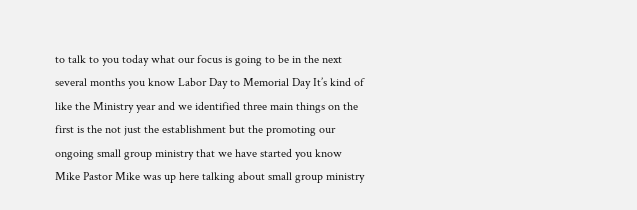to talk to you today what our focus is going to be in the next several months you know Labor Day to Memorial Day It’s kind of like the Ministry year and we identified three main things on the first is the not just the establishment but the promoting our ongoing small group ministry that we have started you know Mike Pastor Mike was up here talking about small group ministry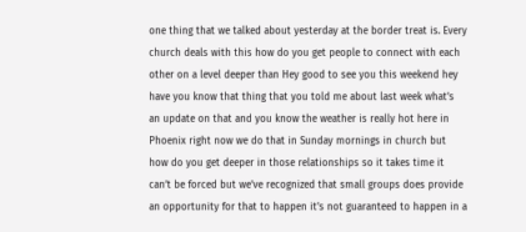one thing that we talked about yesterday at the border treat is. Every church deals with this how do you get people to connect with each other on a level deeper than Hey good to see you this weekend hey have you know that thing that you told me about last week what’s an update on that and you know the weather is really hot here in Phoenix right now we do that in Sunday mornings in church but how do you get deeper in those relationships so it takes time it can’t be forced but we’ve recognized that small groups does provide an opportunity for that to happen it’s not guaranteed to happen in a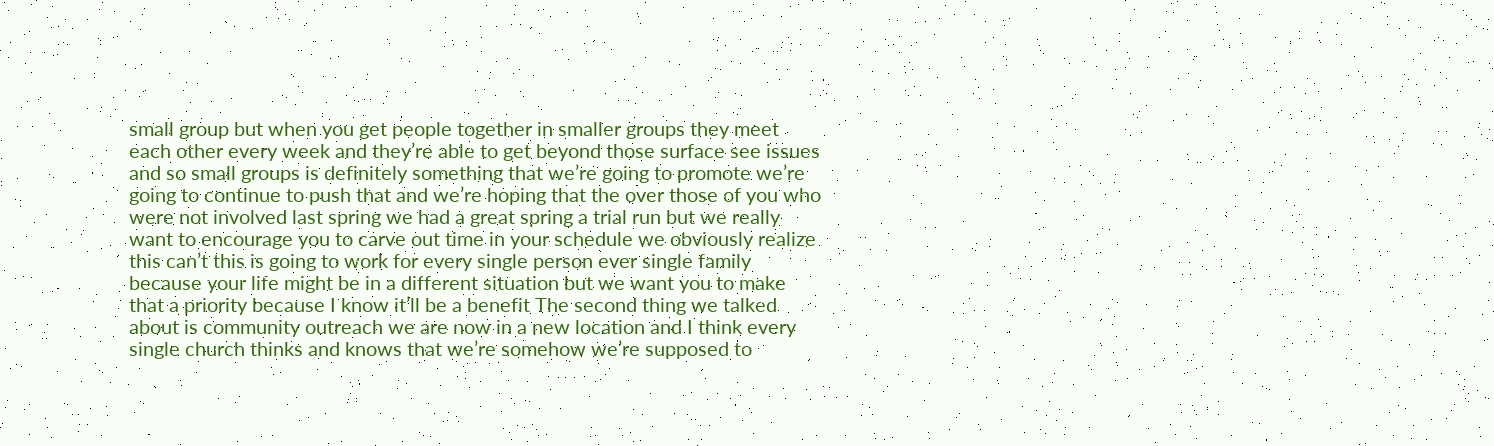small group but when you get people together in smaller groups they meet each other every week and they’re able to get beyond those surface see issues and so small groups is definitely something that we’re going to promote we’re going to continue to push that and we’re hoping that the over those of you who were not involved last spring we had a great spring a trial run but we really want to encourage you to carve out time in your schedule we obviously realize this can’t this is going to work for every single person ever single family because your life might be in a different situation but we want you to make that a priority because I know it’ll be a benefit The second thing we talked about is community outreach we are now in a new location and I think every single church thinks and knows that we’re somehow we’re supposed to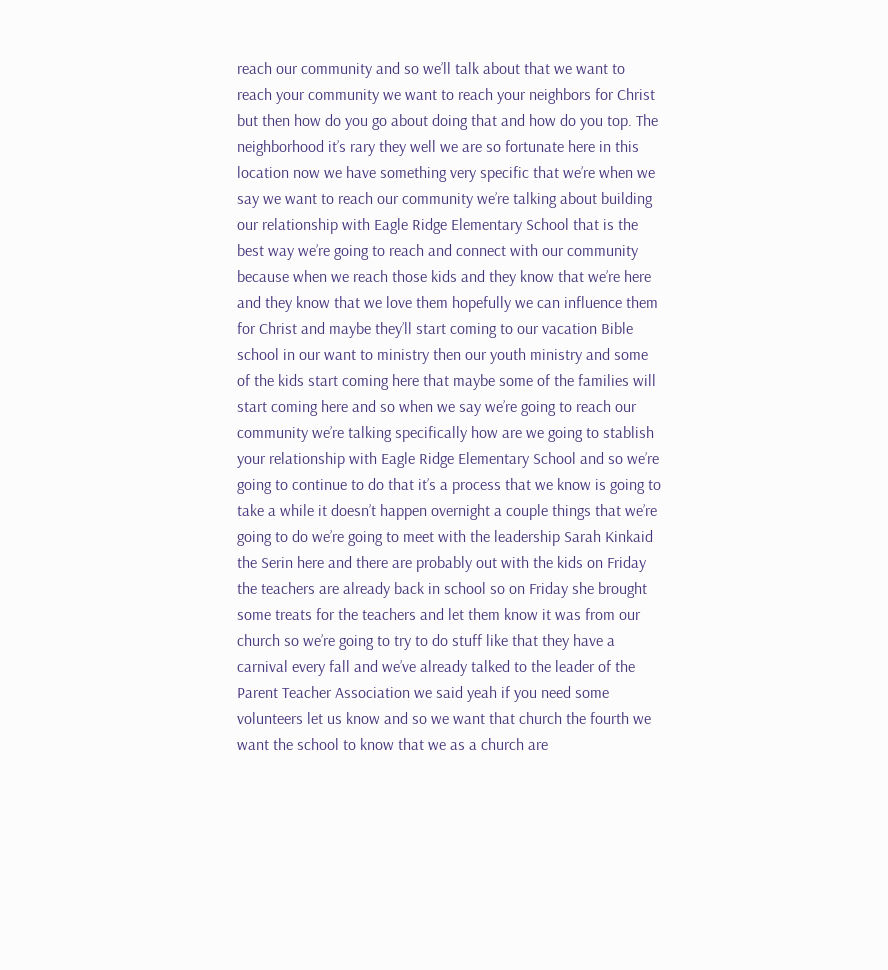reach our community and so we’ll talk about that we want to reach your community we want to reach your neighbors for Christ but then how do you go about doing that and how do you top. The neighborhood it’s rary they well we are so fortunate here in this location now we have something very specific that we’re when we say we want to reach our community we’re talking about building our relationship with Eagle Ridge Elementary School that is the best way we’re going to reach and connect with our community because when we reach those kids and they know that we’re here and they know that we love them hopefully we can influence them for Christ and maybe they’ll start coming to our vacation Bible school in our want to ministry then our youth ministry and some of the kids start coming here that maybe some of the families will start coming here and so when we say we’re going to reach our community we’re talking specifically how are we going to stablish your relationship with Eagle Ridge Elementary School and so we’re going to continue to do that it’s a process that we know is going to take a while it doesn’t happen overnight a couple things that we’re going to do we’re going to meet with the leadership Sarah Kinkaid the Serin here and there are probably out with the kids on Friday the teachers are already back in school so on Friday she brought some treats for the teachers and let them know it was from our church so we’re going to try to do stuff like that they have a carnival every fall and we’ve already talked to the leader of the Parent Teacher Association we said yeah if you need some volunteers let us know and so we want that church the fourth we want the school to know that we as a church are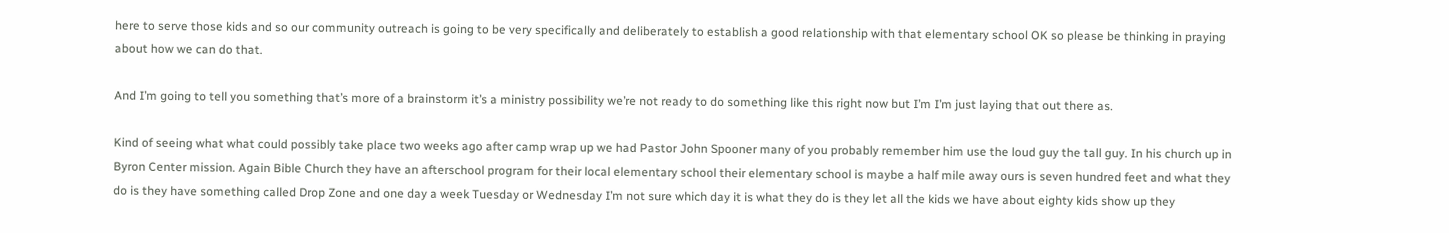here to serve those kids and so our community outreach is going to be very specifically and deliberately to establish a good relationship with that elementary school OK so please be thinking in praying about how we can do that.

And I’m going to tell you something that’s more of a brainstorm it’s a ministry possibility we’re not ready to do something like this right now but I’m I’m just laying that out there as.

Kind of seeing what what could possibly take place two weeks ago after camp wrap up we had Pastor John Spooner many of you probably remember him use the loud guy the tall guy. In his church up in Byron Center mission. Again Bible Church they have an afterschool program for their local elementary school their elementary school is maybe a half mile away ours is seven hundred feet and what they do is they have something called Drop Zone and one day a week Tuesday or Wednesday I’m not sure which day it is what they do is they let all the kids we have about eighty kids show up they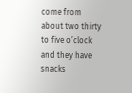come from about two thirty to five o’clock and they have snacks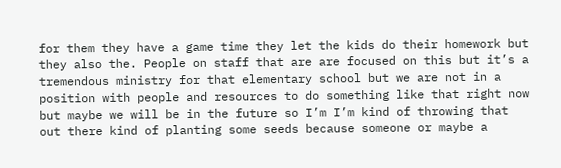for them they have a game time they let the kids do their homework but they also the. People on staff that are are focused on this but it’s a tremendous ministry for that elementary school but we are not in a position with people and resources to do something like that right now but maybe we will be in the future so I’m I’m kind of throwing that out there kind of planting some seeds because someone or maybe a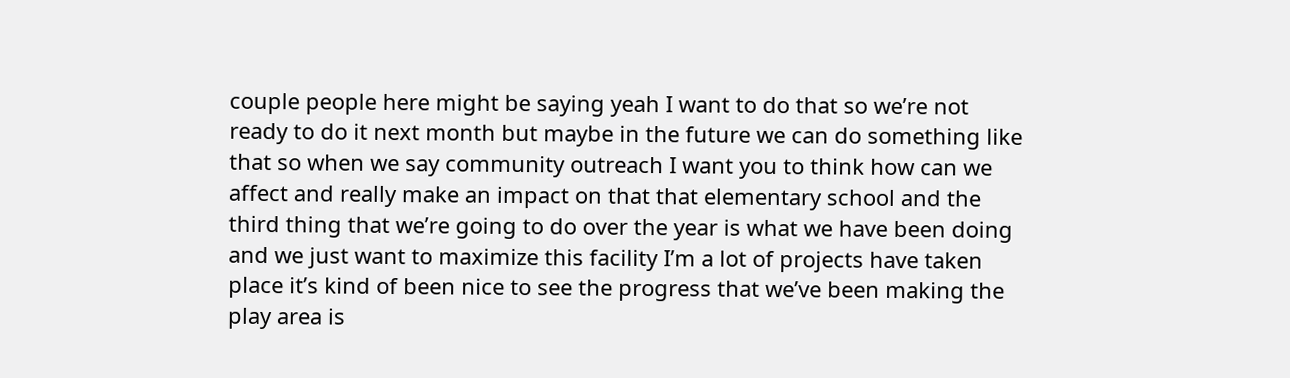couple people here might be saying yeah I want to do that so we’re not ready to do it next month but maybe in the future we can do something like that so when we say community outreach I want you to think how can we affect and really make an impact on that that elementary school and the third thing that we’re going to do over the year is what we have been doing and we just want to maximize this facility I’m a lot of projects have taken place it’s kind of been nice to see the progress that we’ve been making the play area is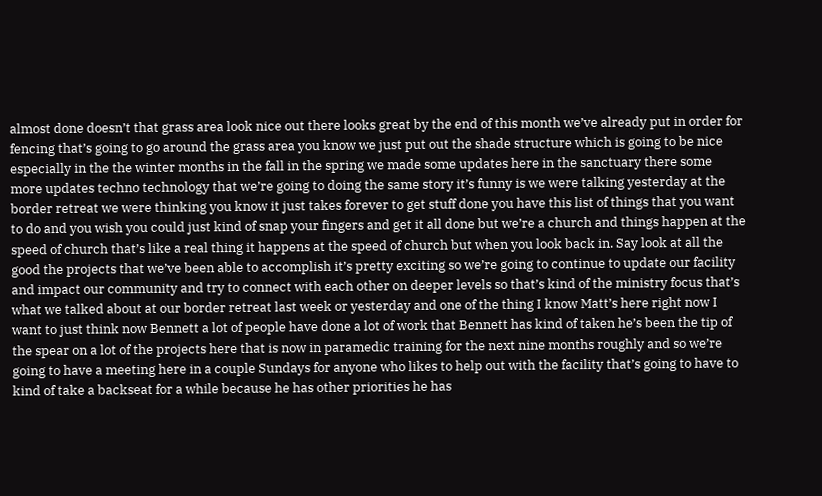almost done doesn’t that grass area look nice out there looks great by the end of this month we’ve already put in order for fencing that’s going to go around the grass area you know we just put out the shade structure which is going to be nice especially in the the winter months in the fall in the spring we made some updates here in the sanctuary there some more updates techno technology that we’re going to doing the same story it’s funny is we were talking yesterday at the border retreat we were thinking you know it just takes forever to get stuff done you have this list of things that you want to do and you wish you could just kind of snap your fingers and get it all done but we’re a church and things happen at the speed of church that’s like a real thing it happens at the speed of church but when you look back in. Say look at all the good the projects that we’ve been able to accomplish it’s pretty exciting so we’re going to continue to update our facility and impact our community and try to connect with each other on deeper levels so that’s kind of the ministry focus that’s what we talked about at our border retreat last week or yesterday and one of the thing I know Matt’s here right now I want to just think now Bennett a lot of people have done a lot of work that Bennett has kind of taken he’s been the tip of the spear on a lot of the projects here that is now in paramedic training for the next nine months roughly and so we’re going to have a meeting here in a couple Sundays for anyone who likes to help out with the facility that’s going to have to kind of take a backseat for a while because he has other priorities he has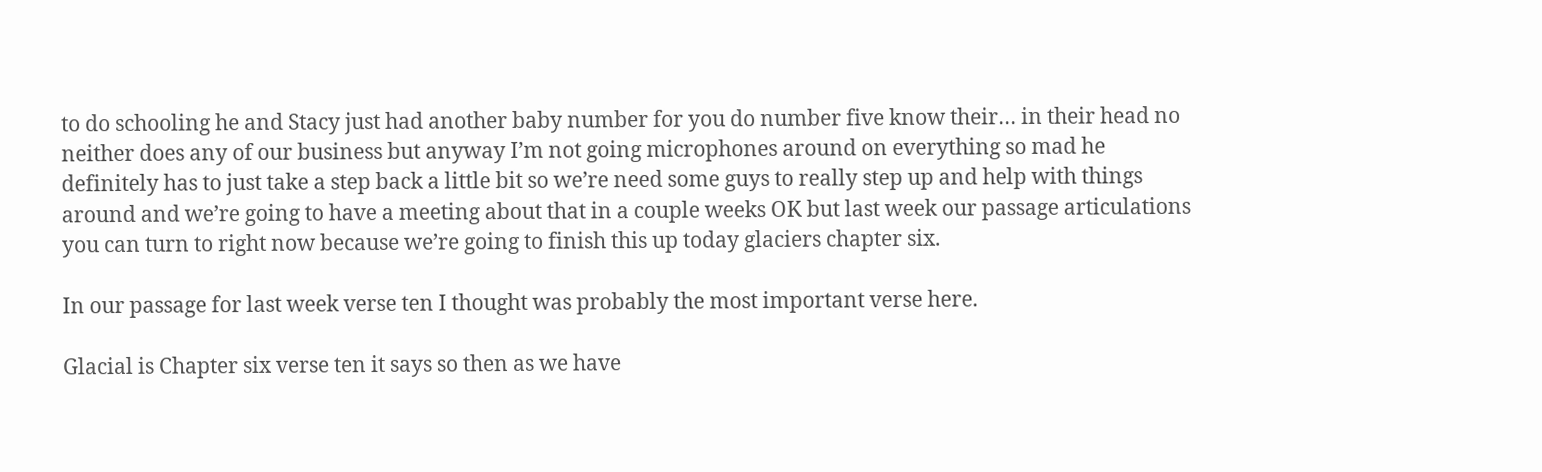to do schooling he and Stacy just had another baby number for you do number five know their… in their head no neither does any of our business but anyway I’m not going microphones around on everything so mad he definitely has to just take a step back a little bit so we’re need some guys to really step up and help with things around and we’re going to have a meeting about that in a couple weeks OK but last week our passage articulations you can turn to right now because we’re going to finish this up today glaciers chapter six.

In our passage for last week verse ten I thought was probably the most important verse here.

Glacial is Chapter six verse ten it says so then as we have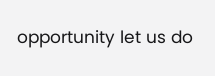opportunity let us do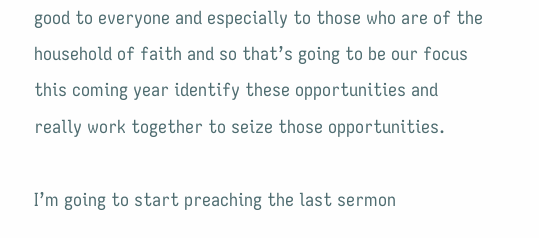good to everyone and especially to those who are of the household of faith and so that’s going to be our focus this coming year identify these opportunities and really work together to seize those opportunities.

I’m going to start preaching the last sermon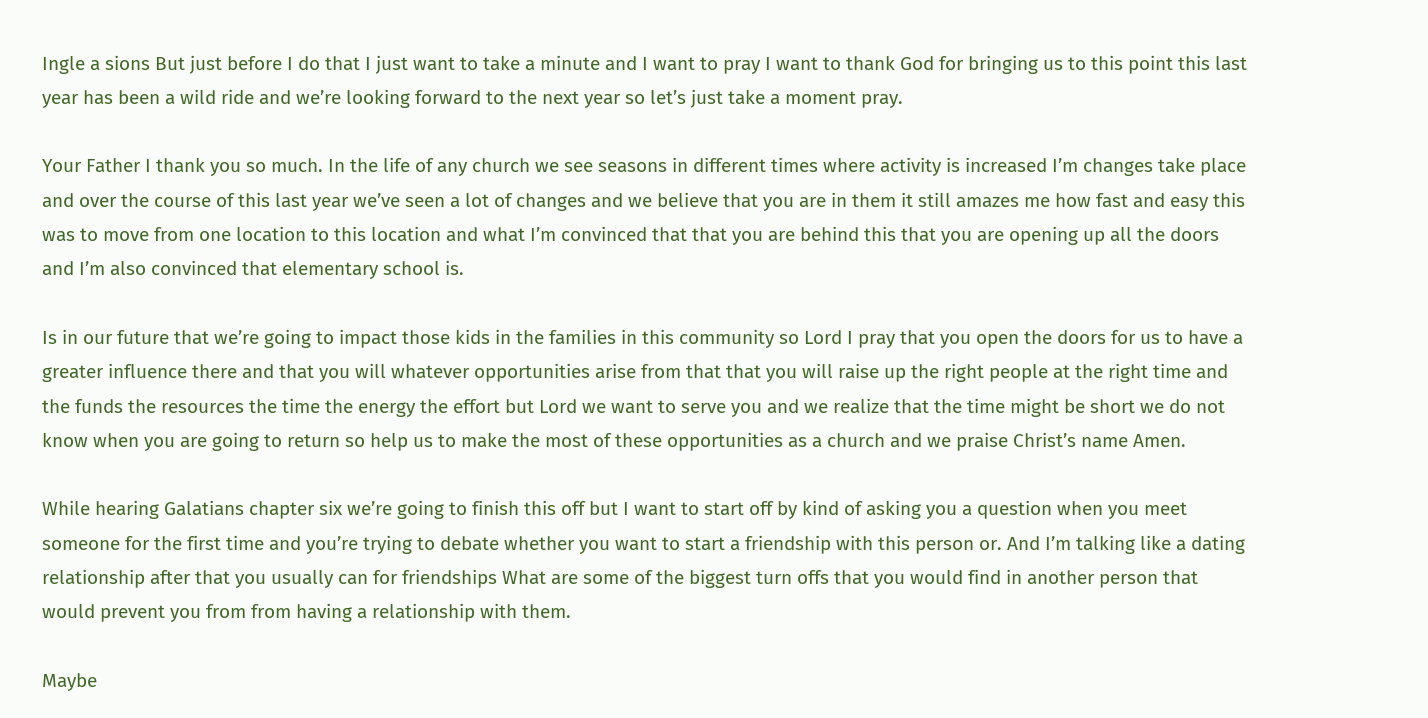Ingle a sions But just before I do that I just want to take a minute and I want to pray I want to thank God for bringing us to this point this last year has been a wild ride and we’re looking forward to the next year so let’s just take a moment pray.

Your Father I thank you so much. In the life of any church we see seasons in different times where activity is increased I’m changes take place and over the course of this last year we’ve seen a lot of changes and we believe that you are in them it still amazes me how fast and easy this was to move from one location to this location and what I’m convinced that that you are behind this that you are opening up all the doors and I’m also convinced that elementary school is.

Is in our future that we’re going to impact those kids in the families in this community so Lord I pray that you open the doors for us to have a greater influence there and that you will whatever opportunities arise from that that you will raise up the right people at the right time and the funds the resources the time the energy the effort but Lord we want to serve you and we realize that the time might be short we do not know when you are going to return so help us to make the most of these opportunities as a church and we praise Christ’s name Amen.

While hearing Galatians chapter six we’re going to finish this off but I want to start off by kind of asking you a question when you meet someone for the first time and you’re trying to debate whether you want to start a friendship with this person or. And I’m talking like a dating relationship after that you usually can for friendships What are some of the biggest turn offs that you would find in another person that would prevent you from from having a relationship with them.

Maybe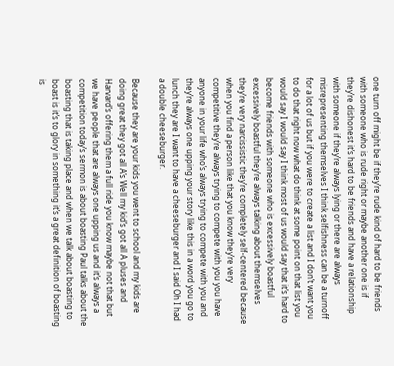one turn off might be if they’re rude kind of hard to be friends with someone who is rude right or maybe another one is if they’re dishonest it’s hard to be friends and have a relationship with someone if they’re always lying or there are always misrepresenting themselves I think selfishness can be a turnoff for a lot of us but if you were to create a list and I don’t want you to do that right now what do think at some point on that list you would say I would say I think most of us would say that it’s hard to become friends with someone who is excessively boastful excessively boastful they’re always talking about themselves they’re very narcissistic they’re completely self-centered because when you find a person like that you know they’re very competitive they’re always trying to compete with you you have anyone in your life who’s always trying to compete with you and they’re always one upping your story like this in a word you go to lunch they are I want to have a cheeseburger and I said Oh I had a double cheeseburger.

Because they are your kids you went to school and my kids are doing great they got all A’s Well my kid’s got all A pluses and Harvard’s offering them a full ride you know maybe not that but we have people that are always one upping us and it’s always a competition today’s sermon is about boasting Paul talks about the boasting that is taking place and when we talk about boasting to boast is it’s to glory in something it’s a great definition of boasting is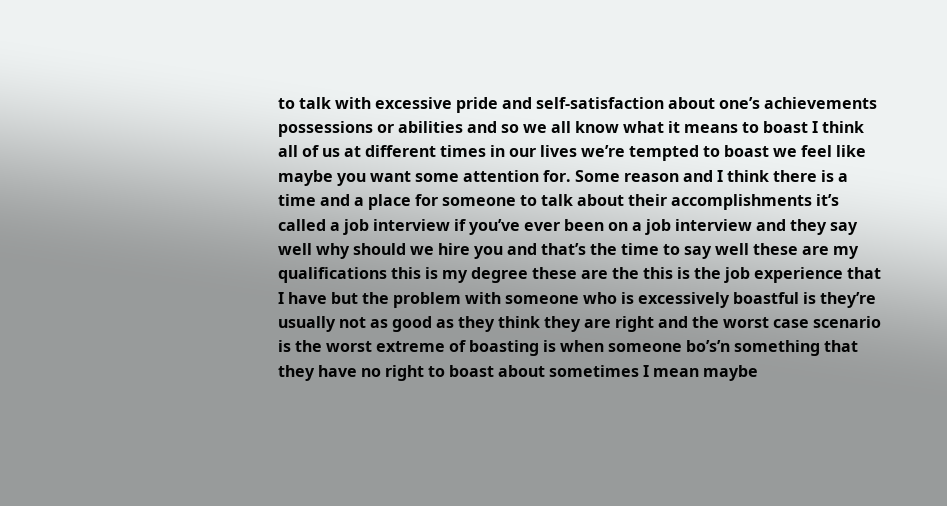to talk with excessive pride and self-satisfaction about one’s achievements possessions or abilities and so we all know what it means to boast I think all of us at different times in our lives we’re tempted to boast we feel like maybe you want some attention for. Some reason and I think there is a time and a place for someone to talk about their accomplishments it’s called a job interview if you’ve ever been on a job interview and they say well why should we hire you and that’s the time to say well these are my qualifications this is my degree these are the this is the job experience that I have but the problem with someone who is excessively boastful is they’re usually not as good as they think they are right and the worst case scenario is the worst extreme of boasting is when someone bo’s’n something that they have no right to boast about sometimes I mean maybe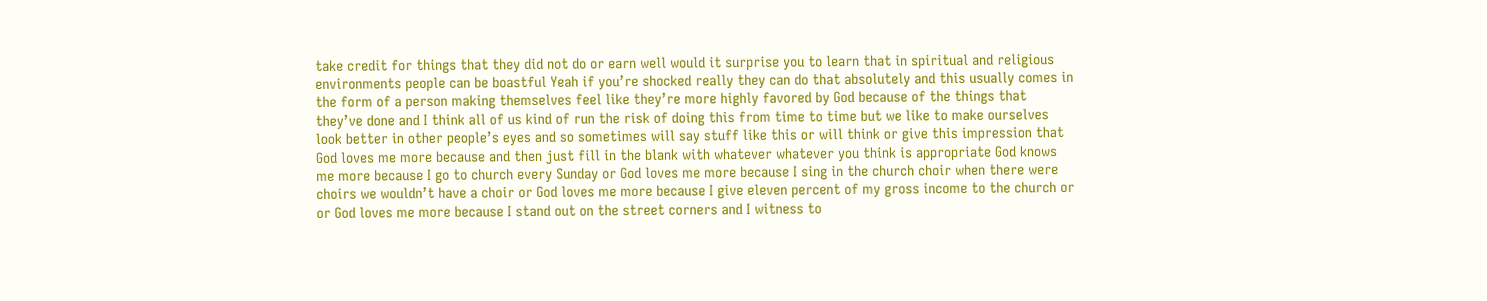take credit for things that they did not do or earn well would it surprise you to learn that in spiritual and religious environments people can be boastful Yeah if you’re shocked really they can do that absolutely and this usually comes in the form of a person making themselves feel like they’re more highly favored by God because of the things that they’ve done and I think all of us kind of run the risk of doing this from time to time but we like to make ourselves look better in other people’s eyes and so sometimes will say stuff like this or will think or give this impression that God loves me more because and then just fill in the blank with whatever whatever you think is appropriate God knows me more because I go to church every Sunday or God loves me more because I sing in the church choir when there were choirs we wouldn’t have a choir or God loves me more because I give eleven percent of my gross income to the church or or God loves me more because I stand out on the street corners and I witness to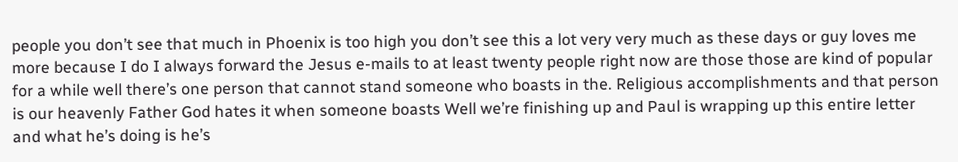people you don’t see that much in Phoenix is too high you don’t see this a lot very very much as these days or guy loves me more because I do I always forward the Jesus e-mails to at least twenty people right now are those those are kind of popular for a while well there’s one person that cannot stand someone who boasts in the. Religious accomplishments and that person is our heavenly Father God hates it when someone boasts Well we’re finishing up and Paul is wrapping up this entire letter and what he’s doing is he’s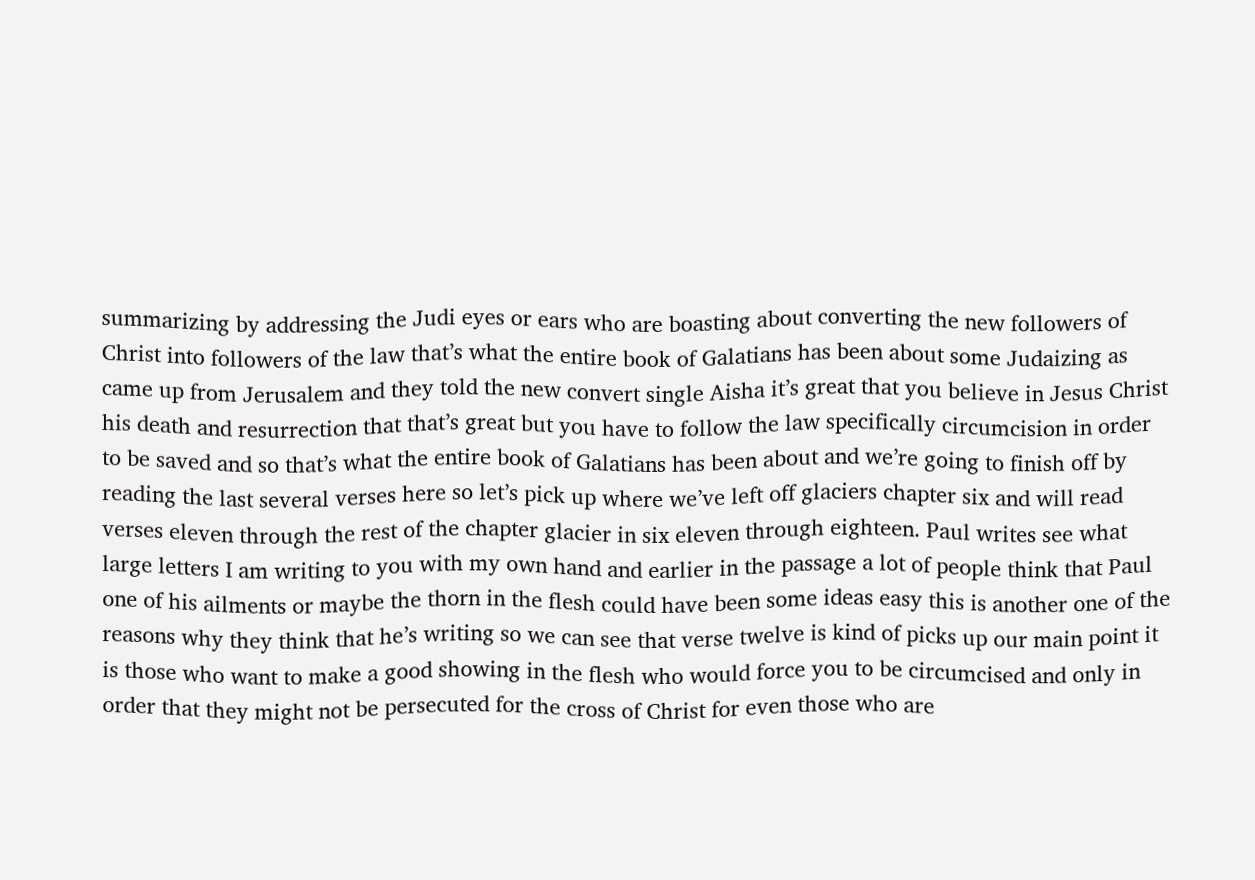summarizing by addressing the Judi eyes or ears who are boasting about converting the new followers of Christ into followers of the law that’s what the entire book of Galatians has been about some Judaizing as came up from Jerusalem and they told the new convert single Aisha it’s great that you believe in Jesus Christ his death and resurrection that that’s great but you have to follow the law specifically circumcision in order to be saved and so that’s what the entire book of Galatians has been about and we’re going to finish off by reading the last several verses here so let’s pick up where we’ve left off glaciers chapter six and will read verses eleven through the rest of the chapter glacier in six eleven through eighteen. Paul writes see what large letters I am writing to you with my own hand and earlier in the passage a lot of people think that Paul one of his ailments or maybe the thorn in the flesh could have been some ideas easy this is another one of the reasons why they think that he’s writing so we can see that verse twelve is kind of picks up our main point it is those who want to make a good showing in the flesh who would force you to be circumcised and only in order that they might not be persecuted for the cross of Christ for even those who are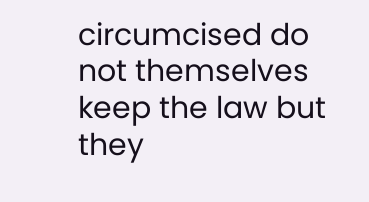circumcised do not themselves keep the law but they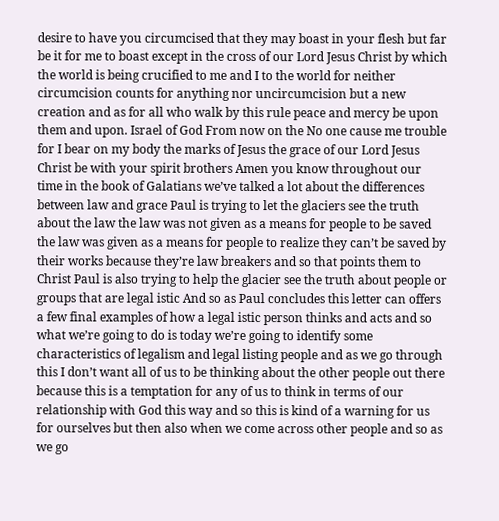desire to have you circumcised that they may boast in your flesh but far be it for me to boast except in the cross of our Lord Jesus Christ by which the world is being crucified to me and I to the world for neither circumcision counts for anything nor uncircumcision but a new creation and as for all who walk by this rule peace and mercy be upon them and upon. Israel of God From now on the No one cause me trouble for I bear on my body the marks of Jesus the grace of our Lord Jesus Christ be with your spirit brothers Amen you know throughout our time in the book of Galatians we’ve talked a lot about the differences between law and grace Paul is trying to let the glaciers see the truth about the law the law was not given as a means for people to be saved the law was given as a means for people to realize they can’t be saved by their works because they’re law breakers and so that points them to Christ Paul is also trying to help the glacier see the truth about people or groups that are legal istic And so as Paul concludes this letter can offers a few final examples of how a legal istic person thinks and acts and so what we’re going to do is today we’re going to identify some characteristics of legalism and legal listing people and as we go through this I don’t want all of us to be thinking about the other people out there because this is a temptation for any of us to think in terms of our relationship with God this way and so this is kind of a warning for us for ourselves but then also when we come across other people and so as we go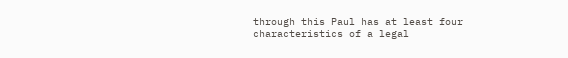through this Paul has at least four characteristics of a legal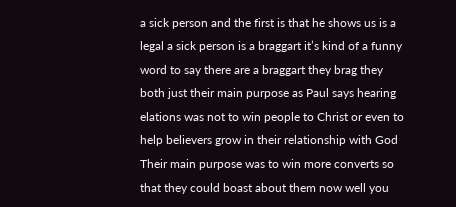a sick person and the first is that he shows us is a legal a sick person is a braggart it’s kind of a funny word to say there are a braggart they brag they both just their main purpose as Paul says hearing elations was not to win people to Christ or even to help believers grow in their relationship with God Their main purpose was to win more converts so that they could boast about them now well you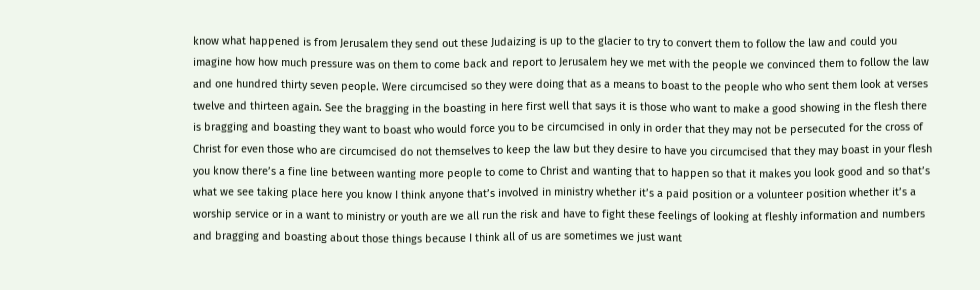know what happened is from Jerusalem they send out these Judaizing is up to the glacier to try to convert them to follow the law and could you imagine how how much pressure was on them to come back and report to Jerusalem hey we met with the people we convinced them to follow the law and one hundred thirty seven people. Were circumcised so they were doing that as a means to boast to the people who who sent them look at verses twelve and thirteen again. See the bragging in the boasting in here first well that says it is those who want to make a good showing in the flesh there is bragging and boasting they want to boast who would force you to be circumcised in only in order that they may not be persecuted for the cross of Christ for even those who are circumcised do not themselves to keep the law but they desire to have you circumcised that they may boast in your flesh you know there’s a fine line between wanting more people to come to Christ and wanting that to happen so that it makes you look good and so that’s what we see taking place here you know I think anyone that’s involved in ministry whether it’s a paid position or a volunteer position whether it’s a worship service or in a want to ministry or youth are we all run the risk and have to fight these feelings of looking at fleshly information and numbers and bragging and boasting about those things because I think all of us are sometimes we just want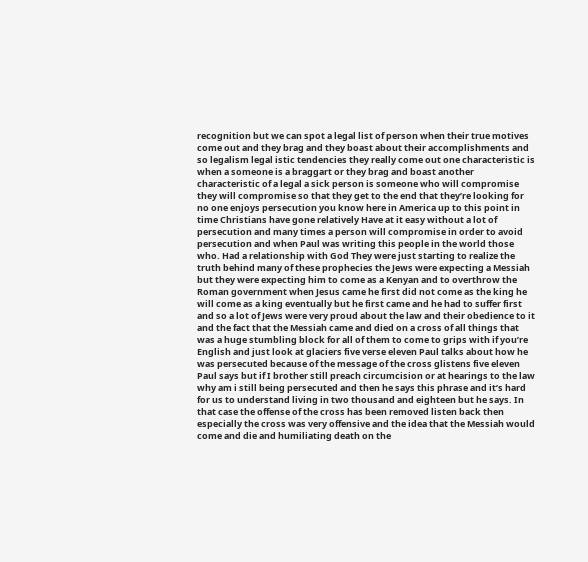recognition but we can spot a legal list of person when their true motives come out and they brag and they boast about their accomplishments and so legalism legal istic tendencies they really come out one characteristic is when a someone is a braggart or they brag and boast another characteristic of a legal a sick person is someone who will compromise they will compromise so that they get to the end that they’re looking for no one enjoys persecution you know here in America up to this point in time Christians have gone relatively Have at it easy without a lot of persecution and many times a person will compromise in order to avoid persecution and when Paul was writing this people in the world those who. Had a relationship with God They were just starting to realize the truth behind many of these prophecies the Jews were expecting a Messiah but they were expecting him to come as a Kenyan and to overthrow the Roman government when Jesus came he first did not come as the king he will come as a king eventually but he first came and he had to suffer first and so a lot of Jews were very proud about the law and their obedience to it and the fact that the Messiah came and died on a cross of all things that was a huge stumbling block for all of them to come to grips with if you’re English and just look at glaciers five verse eleven Paul talks about how he was persecuted because of the message of the cross glistens five eleven Paul says but if I brother still preach circumcision or at hearings to the law why am i still being persecuted and then he says this phrase and it’s hard for us to understand living in two thousand and eighteen but he says. In that case the offense of the cross has been removed listen back then especially the cross was very offensive and the idea that the Messiah would come and die and humiliating death on the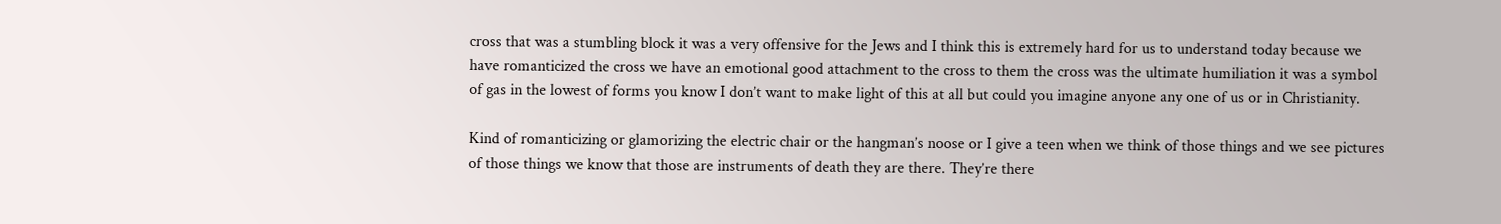cross that was a stumbling block it was a very offensive for the Jews and I think this is extremely hard for us to understand today because we have romanticized the cross we have an emotional good attachment to the cross to them the cross was the ultimate humiliation it was a symbol of gas in the lowest of forms you know I don’t want to make light of this at all but could you imagine anyone any one of us or in Christianity.

Kind of romanticizing or glamorizing the electric chair or the hangman’s noose or I give a teen when we think of those things and we see pictures of those things we know that those are instruments of death they are there. They’re there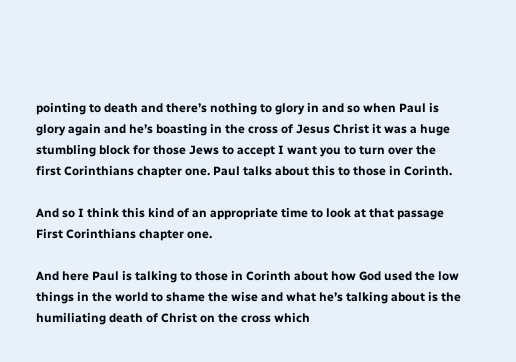pointing to death and there’s nothing to glory in and so when Paul is glory again and he’s boasting in the cross of Jesus Christ it was a huge stumbling block for those Jews to accept I want you to turn over the first Corinthians chapter one. Paul talks about this to those in Corinth.

And so I think this kind of an appropriate time to look at that passage First Corinthians chapter one.

And here Paul is talking to those in Corinth about how God used the low things in the world to shame the wise and what he’s talking about is the humiliating death of Christ on the cross which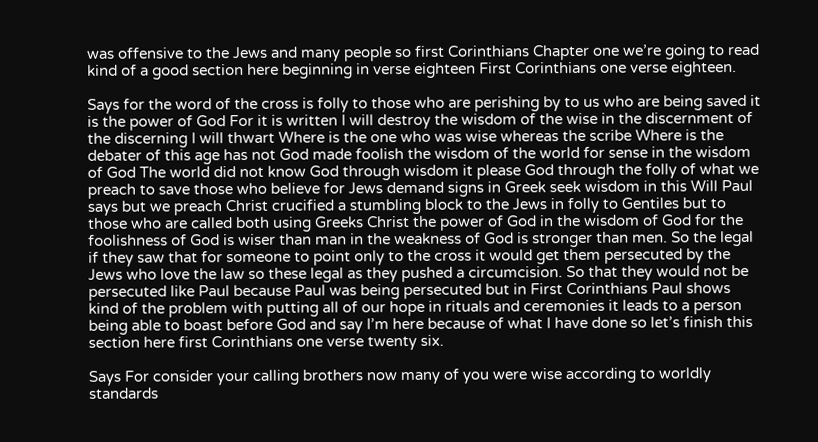was offensive to the Jews and many people so first Corinthians Chapter one we’re going to read kind of a good section here beginning in verse eighteen First Corinthians one verse eighteen.

Says for the word of the cross is folly to those who are perishing by to us who are being saved it is the power of God For it is written I will destroy the wisdom of the wise in the discernment of the discerning I will thwart Where is the one who was wise whereas the scribe Where is the debater of this age has not God made foolish the wisdom of the world for sense in the wisdom of God The world did not know God through wisdom it please God through the folly of what we preach to save those who believe for Jews demand signs in Greek seek wisdom in this Will Paul says but we preach Christ crucified a stumbling block to the Jews in folly to Gentiles but to those who are called both using Greeks Christ the power of God in the wisdom of God for the foolishness of God is wiser than man in the weakness of God is stronger than men. So the legal if they saw that for someone to point only to the cross it would get them persecuted by the Jews who love the law so these legal as they pushed a circumcision. So that they would not be persecuted like Paul because Paul was being persecuted but in First Corinthians Paul shows kind of the problem with putting all of our hope in rituals and ceremonies it leads to a person being able to boast before God and say I’m here because of what I have done so let’s finish this section here first Corinthians one verse twenty six.

Says For consider your calling brothers now many of you were wise according to worldly standards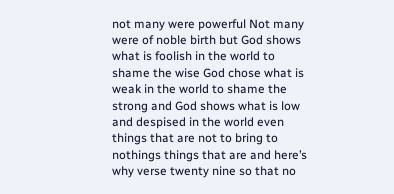not many were powerful Not many were of noble birth but God shows what is foolish in the world to shame the wise God chose what is weak in the world to shame the strong and God shows what is low and despised in the world even things that are not to bring to nothings things that are and here’s why verse twenty nine so that no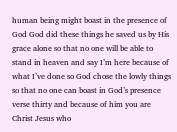human being might boast in the presence of God God did these things he saved us by His grace alone so that no one will be able to stand in heaven and say I’m here because of what I’ve done so God chose the lowly things so that no one can boast in God’s presence verse thirty and because of him you are Christ Jesus who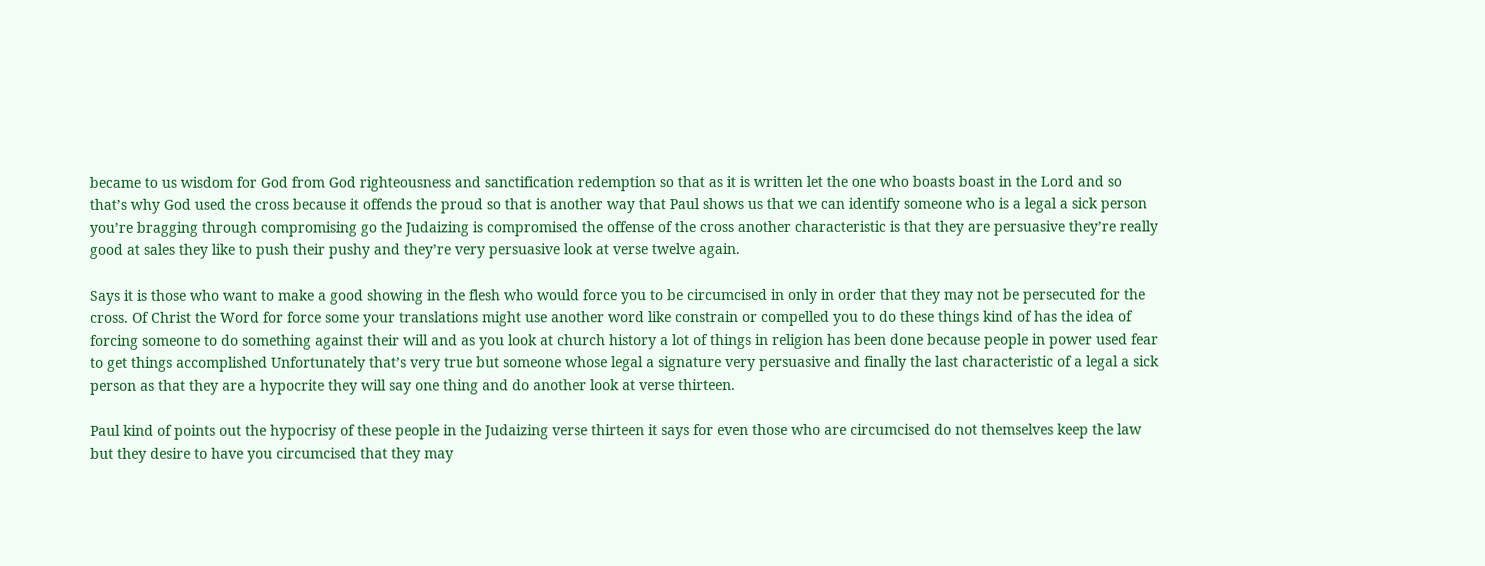became to us wisdom for God from God righteousness and sanctification redemption so that as it is written let the one who boasts boast in the Lord and so that’s why God used the cross because it offends the proud so that is another way that Paul shows us that we can identify someone who is a legal a sick person you’re bragging through compromising go the Judaizing is compromised the offense of the cross another characteristic is that they are persuasive they’re really good at sales they like to push their pushy and they’re very persuasive look at verse twelve again.

Says it is those who want to make a good showing in the flesh who would force you to be circumcised in only in order that they may not be persecuted for the cross. Of Christ the Word for force some your translations might use another word like constrain or compelled you to do these things kind of has the idea of forcing someone to do something against their will and as you look at church history a lot of things in religion has been done because people in power used fear to get things accomplished Unfortunately that’s very true but someone whose legal a signature very persuasive and finally the last characteristic of a legal a sick person as that they are a hypocrite they will say one thing and do another look at verse thirteen.

Paul kind of points out the hypocrisy of these people in the Judaizing verse thirteen it says for even those who are circumcised do not themselves keep the law but they desire to have you circumcised that they may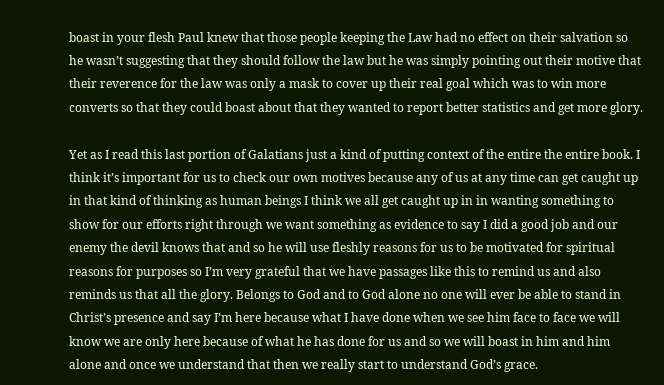boast in your flesh Paul knew that those people keeping the Law had no effect on their salvation so he wasn’t suggesting that they should follow the law but he was simply pointing out their motive that their reverence for the law was only a mask to cover up their real goal which was to win more converts so that they could boast about that they wanted to report better statistics and get more glory.

Yet as I read this last portion of Galatians just a kind of putting context of the entire the entire book. I think it’s important for us to check our own motives because any of us at any time can get caught up in that kind of thinking as human beings I think we all get caught up in in wanting something to show for our efforts right through we want something as evidence to say I did a good job and our enemy the devil knows that and so he will use fleshly reasons for us to be motivated for spiritual reasons for purposes so I’m very grateful that we have passages like this to remind us and also reminds us that all the glory. Belongs to God and to God alone no one will ever be able to stand in Christ’s presence and say I’m here because what I have done when we see him face to face we will know we are only here because of what he has done for us and so we will boast in him and him alone and once we understand that then we really start to understand God’s grace.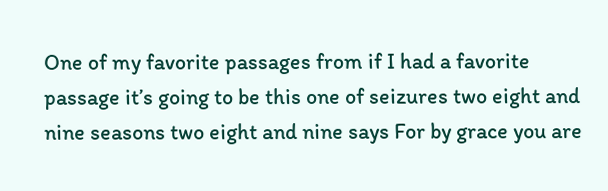One of my favorite passages from if I had a favorite passage it’s going to be this one of seizures two eight and nine seasons two eight and nine says For by grace you are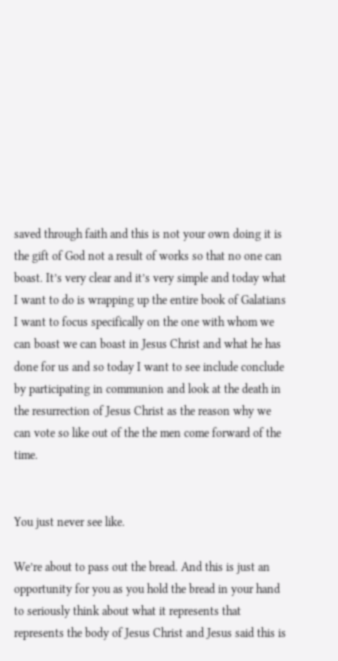saved through faith and this is not your own doing it is the gift of God not a result of works so that no one can boast. It’s very clear and it’s very simple and today what I want to do is wrapping up the entire book of Galatians I want to focus specifically on the one with whom we can boast we can boast in Jesus Christ and what he has done for us and so today I want to see include conclude by participating in communion and look at the death in the resurrection of Jesus Christ as the reason why we can vote so like out of the the men come forward of the time.


You just never see like.

We’re about to pass out the bread. And this is just an opportunity for you as you hold the bread in your hand to seriously think about what it represents that represents the body of Jesus Christ and Jesus said this is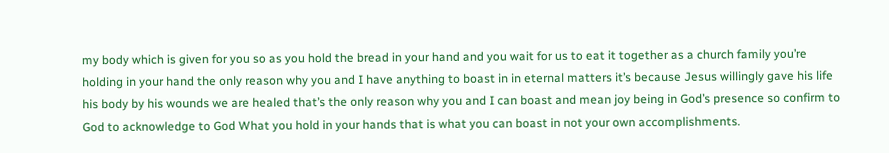my body which is given for you so as you hold the bread in your hand and you wait for us to eat it together as a church family you’re holding in your hand the only reason why you and I have anything to boast in in eternal matters it’s because Jesus willingly gave his life his body by his wounds we are healed that’s the only reason why you and I can boast and mean joy being in God’s presence so confirm to God to acknowledge to God What you hold in your hands that is what you can boast in not your own accomplishments.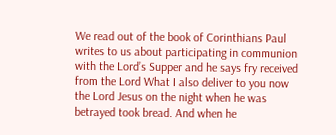We read out of the book of Corinthians Paul writes to us about participating in communion with the Lord’s Supper and he says fry received from the Lord What I also deliver to you now the Lord Jesus on the night when he was betrayed took bread. And when he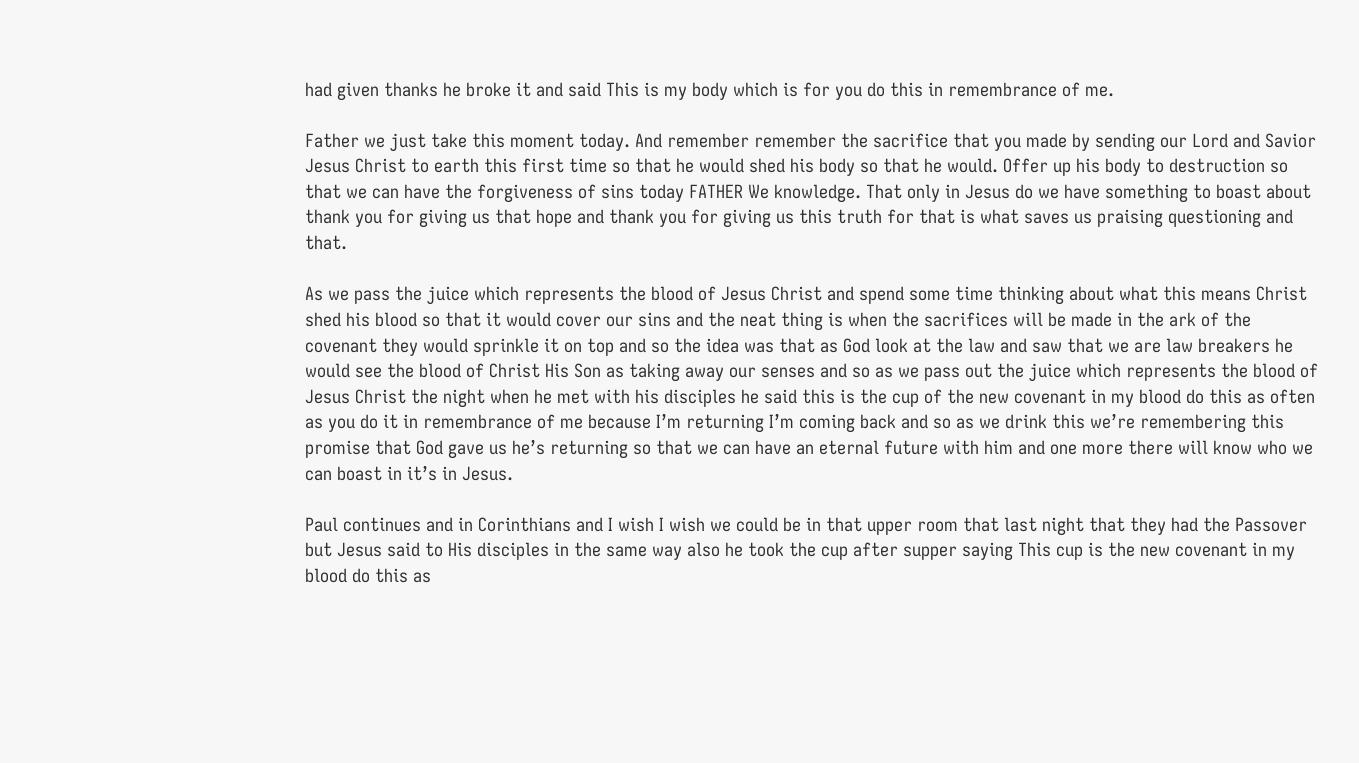had given thanks he broke it and said This is my body which is for you do this in remembrance of me.

Father we just take this moment today. And remember remember the sacrifice that you made by sending our Lord and Savior Jesus Christ to earth this first time so that he would shed his body so that he would. Offer up his body to destruction so that we can have the forgiveness of sins today FATHER We knowledge. That only in Jesus do we have something to boast about thank you for giving us that hope and thank you for giving us this truth for that is what saves us praising questioning and that.

As we pass the juice which represents the blood of Jesus Christ and spend some time thinking about what this means Christ shed his blood so that it would cover our sins and the neat thing is when the sacrifices will be made in the ark of the covenant they would sprinkle it on top and so the idea was that as God look at the law and saw that we are law breakers he would see the blood of Christ His Son as taking away our senses and so as we pass out the juice which represents the blood of Jesus Christ the night when he met with his disciples he said this is the cup of the new covenant in my blood do this as often as you do it in remembrance of me because I’m returning I’m coming back and so as we drink this we’re remembering this promise that God gave us he’s returning so that we can have an eternal future with him and one more there will know who we can boast in it’s in Jesus.

Paul continues and in Corinthians and I wish I wish we could be in that upper room that last night that they had the Passover but Jesus said to His disciples in the same way also he took the cup after supper saying This cup is the new covenant in my blood do this as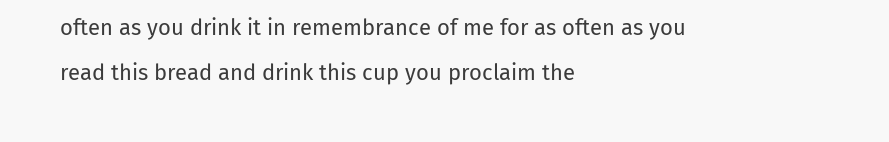often as you drink it in remembrance of me for as often as you read this bread and drink this cup you proclaim the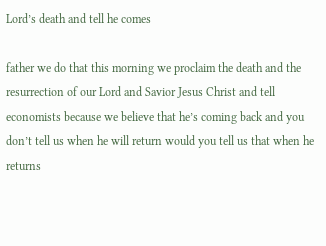Lord’s death and tell he comes

father we do that this morning we proclaim the death and the resurrection of our Lord and Savior Jesus Christ and tell economists because we believe that he’s coming back and you don’t tell us when he will return would you tell us that when he returns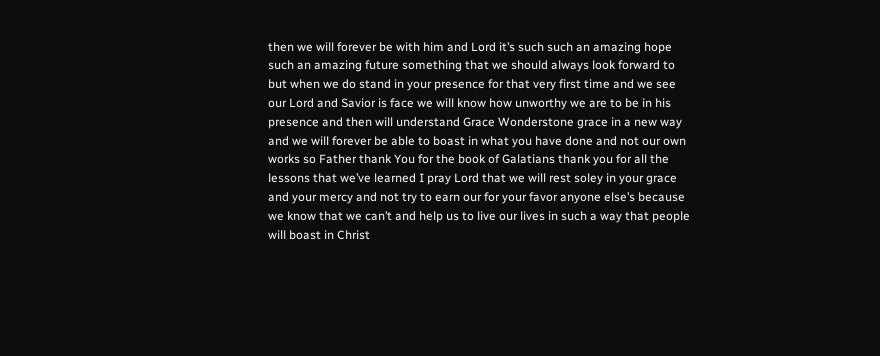then we will forever be with him and Lord it’s such such an amazing hope such an amazing future something that we should always look forward to but when we do stand in your presence for that very first time and we see our Lord and Savior is face we will know how unworthy we are to be in his presence and then will understand Grace Wonderstone grace in a new way and we will forever be able to boast in what you have done and not our own works so Father thank You for the book of Galatians thank you for all the lessons that we’ve learned I pray Lord that we will rest soley in your grace and your mercy and not try to earn our for your favor anyone else’s because we know that we can’t and help us to live our lives in such a way that people will boast in Christ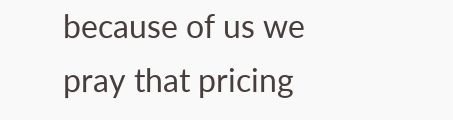because of us we pray that pricing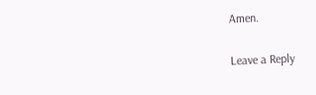Amen.

Leave a Reply